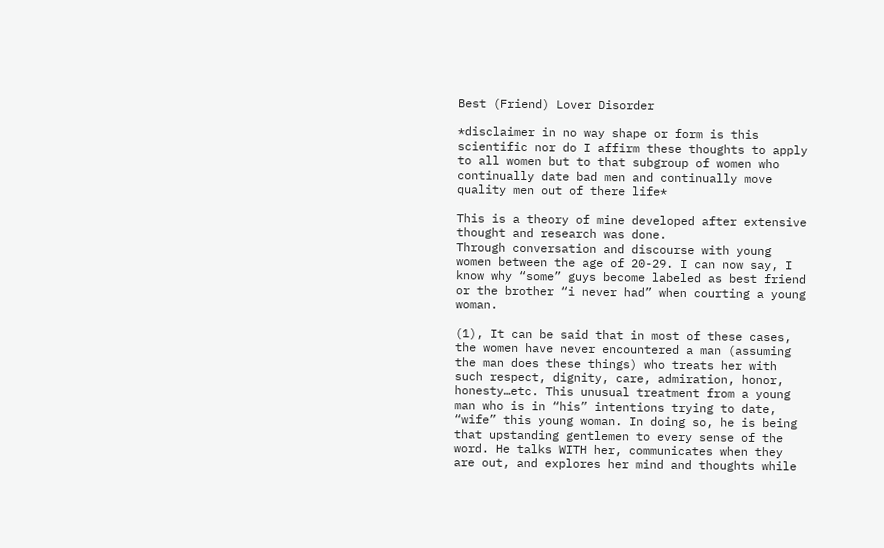Best (Friend) Lover Disorder

*disclaimer in no way shape or form is this scientific nor do I affirm these thoughts to apply to all women but to that subgroup of women who continually date bad men and continually move quality men out of there life*

This is a theory of mine developed after extensive thought and research was done.
Through conversation and discourse with young women between the age of 20-29. I can now say, I know why “some” guys become labeled as best friend or the brother “i never had” when courting a young woman.

(1), It can be said that in most of these cases, the women have never encountered a man (assuming the man does these things) who treats her with such respect, dignity, care, admiration, honor, honesty…etc. This unusual treatment from a young man who is in “his” intentions trying to date, “wife” this young woman. In doing so, he is being that upstanding gentlemen to every sense of the word. He talks WITH her, communicates when they are out, and explores her mind and thoughts while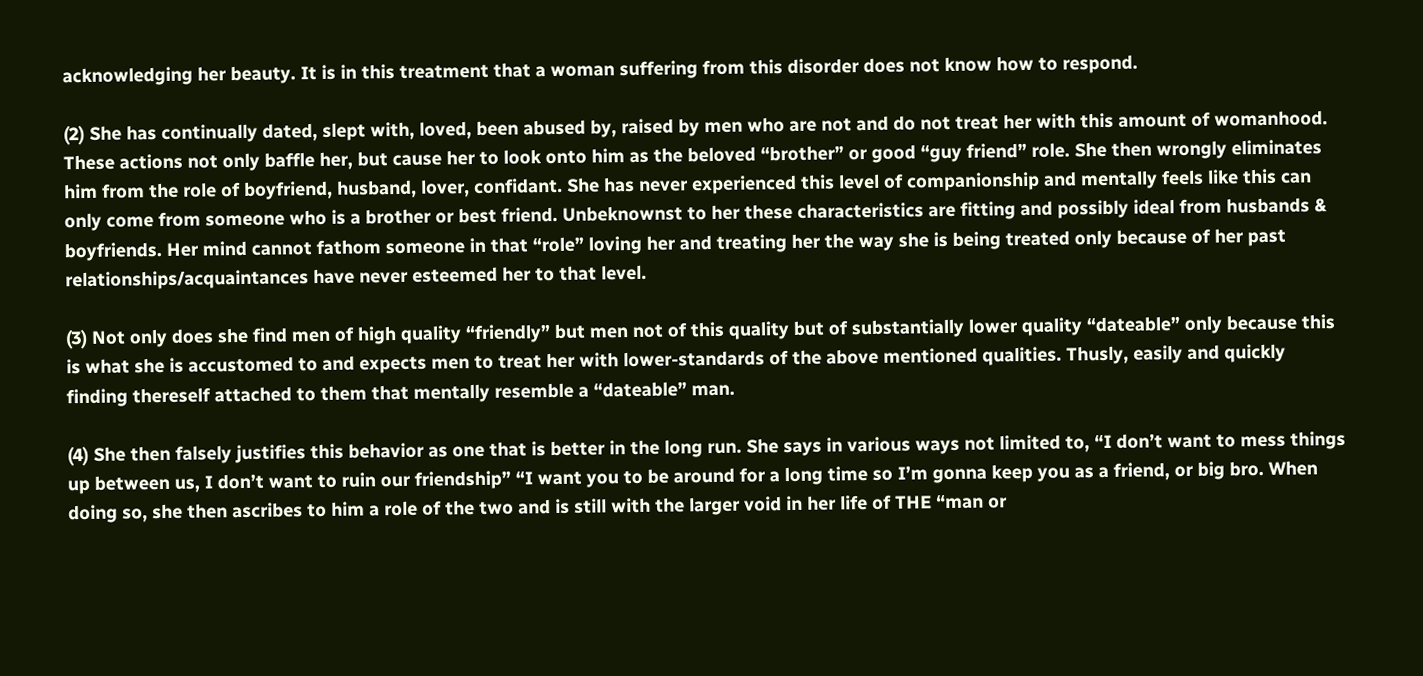acknowledging her beauty. It is in this treatment that a woman suffering from this disorder does not know how to respond.

(2) She has continually dated, slept with, loved, been abused by, raised by men who are not and do not treat her with this amount of womanhood. These actions not only baffle her, but cause her to look onto him as the beloved “brother” or good “guy friend” role. She then wrongly eliminates him from the role of boyfriend, husband, lover, confidant. She has never experienced this level of companionship and mentally feels like this can only come from someone who is a brother or best friend. Unbeknownst to her these characteristics are fitting and possibly ideal from husbands & boyfriends. Her mind cannot fathom someone in that “role” loving her and treating her the way she is being treated only because of her past relationships/acquaintances have never esteemed her to that level.

(3) Not only does she find men of high quality “friendly” but men not of this quality but of substantially lower quality “dateable” only because this is what she is accustomed to and expects men to treat her with lower-standards of the above mentioned qualities. Thusly, easily and quickly finding thereself attached to them that mentally resemble a “dateable” man.

(4) She then falsely justifies this behavior as one that is better in the long run. She says in various ways not limited to, “I don’t want to mess things up between us, I don’t want to ruin our friendship” “I want you to be around for a long time so I’m gonna keep you as a friend, or big bro. When doing so, she then ascribes to him a role of the two and is still with the larger void in her life of THE “man or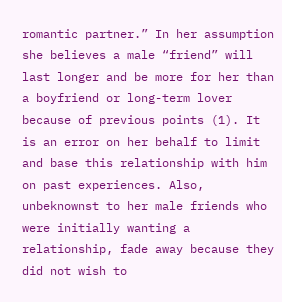romantic partner.” In her assumption she believes a male “friend” will last longer and be more for her than a boyfriend or long-term lover because of previous points (1). It is an error on her behalf to limit and base this relationship with him on past experiences. Also, unbeknownst to her male friends who were initially wanting a relationship, fade away because they did not wish to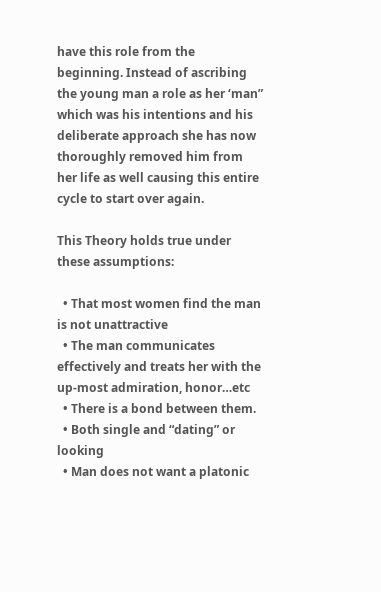have this role from the beginning. Instead of ascribing the young man a role as her ‘man” which was his intentions and his deliberate approach she has now thoroughly removed him from her life as well causing this entire cycle to start over again.

This Theory holds true under these assumptions:

  • That most women find the man is not unattractive
  • The man communicates effectively and treats her with the up-most admiration, honor…etc
  • There is a bond between them.
  • Both single and “dating” or looking
  • Man does not want a platonic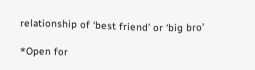relationship of ‘best friend’ or ‘big bro’

*Open for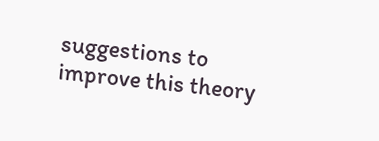suggestions to improve this theory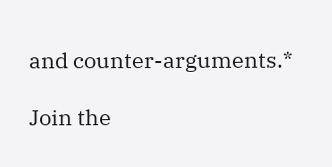and counter-arguments.*

Join the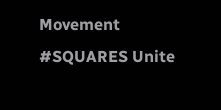Movement #SQUARES Unite